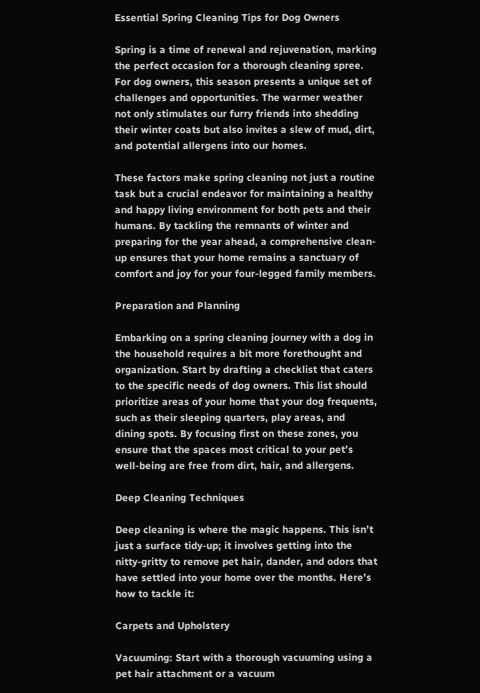Essential Spring Cleaning Tips for Dog Owners

Spring is a time of renewal and rejuvenation, marking the perfect occasion for a thorough cleaning spree. For dog owners, this season presents a unique set of challenges and opportunities. The warmer weather not only stimulates our furry friends into shedding their winter coats but also invites a slew of mud, dirt, and potential allergens into our homes.

These factors make spring cleaning not just a routine task but a crucial endeavor for maintaining a healthy and happy living environment for both pets and their humans. By tackling the remnants of winter and preparing for the year ahead, a comprehensive clean-up ensures that your home remains a sanctuary of comfort and joy for your four-legged family members.

Preparation and Planning

Embarking on a spring cleaning journey with a dog in the household requires a bit more forethought and organization. Start by drafting a checklist that caters to the specific needs of dog owners. This list should prioritize areas of your home that your dog frequents, such as their sleeping quarters, play areas, and dining spots. By focusing first on these zones, you ensure that the spaces most critical to your pet’s well-being are free from dirt, hair, and allergens.

Deep Cleaning Techniques

Deep cleaning is where the magic happens. This isn’t just a surface tidy-up; it involves getting into the nitty-gritty to remove pet hair, dander, and odors that have settled into your home over the months. Here’s how to tackle it:

Carpets and Upholstery

Vacuuming: Start with a thorough vacuuming using a pet hair attachment or a vacuum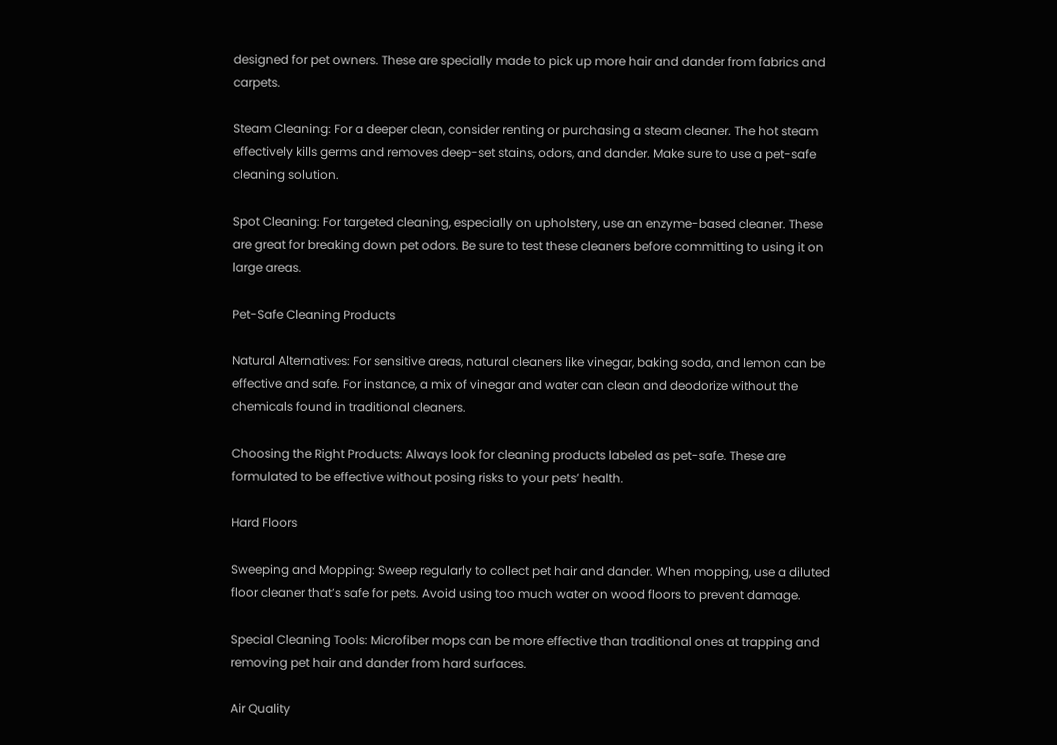designed for pet owners. These are specially made to pick up more hair and dander from fabrics and carpets.

Steam Cleaning: For a deeper clean, consider renting or purchasing a steam cleaner. The hot steam effectively kills germs and removes deep-set stains, odors, and dander. Make sure to use a pet-safe cleaning solution.

Spot Cleaning: For targeted cleaning, especially on upholstery, use an enzyme-based cleaner. These are great for breaking down pet odors. Be sure to test these cleaners before committing to using it on large areas.

Pet-Safe Cleaning Products

Natural Alternatives: For sensitive areas, natural cleaners like vinegar, baking soda, and lemon can be effective and safe. For instance, a mix of vinegar and water can clean and deodorize without the chemicals found in traditional cleaners.

Choosing the Right Products: Always look for cleaning products labeled as pet-safe. These are formulated to be effective without posing risks to your pets’ health.

Hard Floors

Sweeping and Mopping: Sweep regularly to collect pet hair and dander. When mopping, use a diluted floor cleaner that’s safe for pets. Avoid using too much water on wood floors to prevent damage.

Special Cleaning Tools: Microfiber mops can be more effective than traditional ones at trapping and removing pet hair and dander from hard surfaces.

Air Quality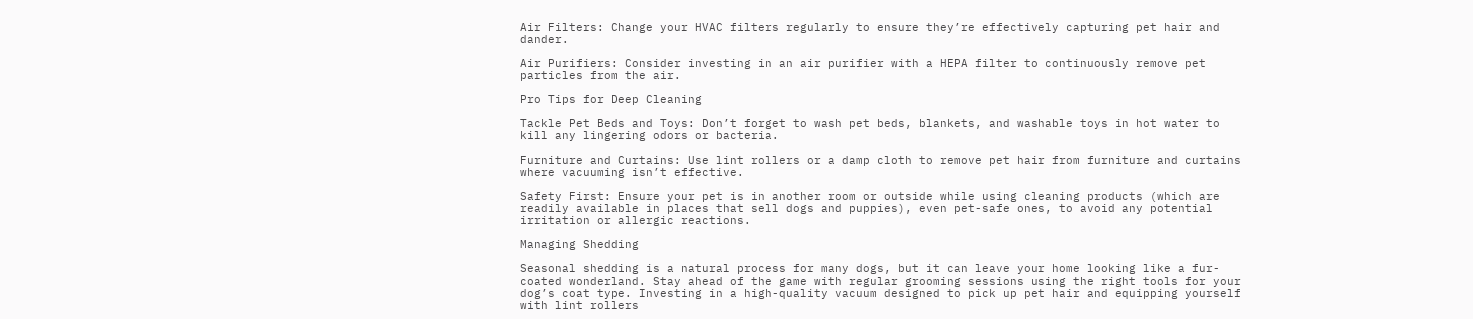Air Filters: Change your HVAC filters regularly to ensure they’re effectively capturing pet hair and dander.

Air Purifiers: Consider investing in an air purifier with a HEPA filter to continuously remove pet particles from the air.

Pro Tips for Deep Cleaning

Tackle Pet Beds and Toys: Don’t forget to wash pet beds, blankets, and washable toys in hot water to kill any lingering odors or bacteria.

Furniture and Curtains: Use lint rollers or a damp cloth to remove pet hair from furniture and curtains where vacuuming isn’t effective.

Safety First: Ensure your pet is in another room or outside while using cleaning products (which are readily available in places that sell dogs and puppies), even pet-safe ones, to avoid any potential irritation or allergic reactions.

Managing Shedding

Seasonal shedding is a natural process for many dogs, but it can leave your home looking like a fur-coated wonderland. Stay ahead of the game with regular grooming sessions using the right tools for your dog’s coat type. Investing in a high-quality vacuum designed to pick up pet hair and equipping yourself with lint rollers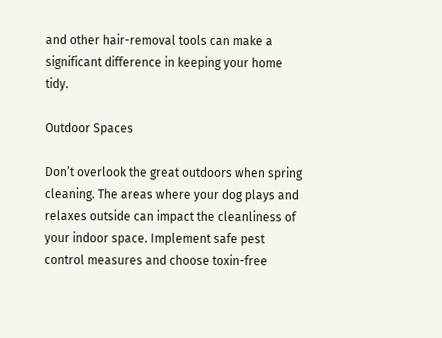and other hair-removal tools can make a significant difference in keeping your home tidy.

Outdoor Spaces

Don’t overlook the great outdoors when spring cleaning. The areas where your dog plays and relaxes outside can impact the cleanliness of your indoor space. Implement safe pest control measures and choose toxin-free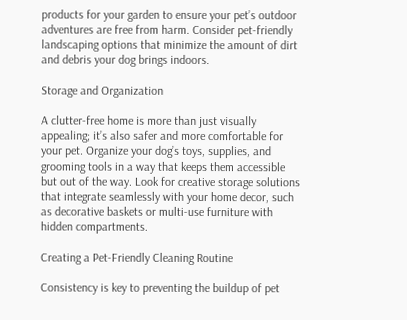products for your garden to ensure your pet’s outdoor adventures are free from harm. Consider pet-friendly landscaping options that minimize the amount of dirt and debris your dog brings indoors.

Storage and Organization

A clutter-free home is more than just visually appealing; it’s also safer and more comfortable for your pet. Organize your dog’s toys, supplies, and grooming tools in a way that keeps them accessible but out of the way. Look for creative storage solutions that integrate seamlessly with your home decor, such as decorative baskets or multi-use furniture with hidden compartments.

Creating a Pet-Friendly Cleaning Routine

Consistency is key to preventing the buildup of pet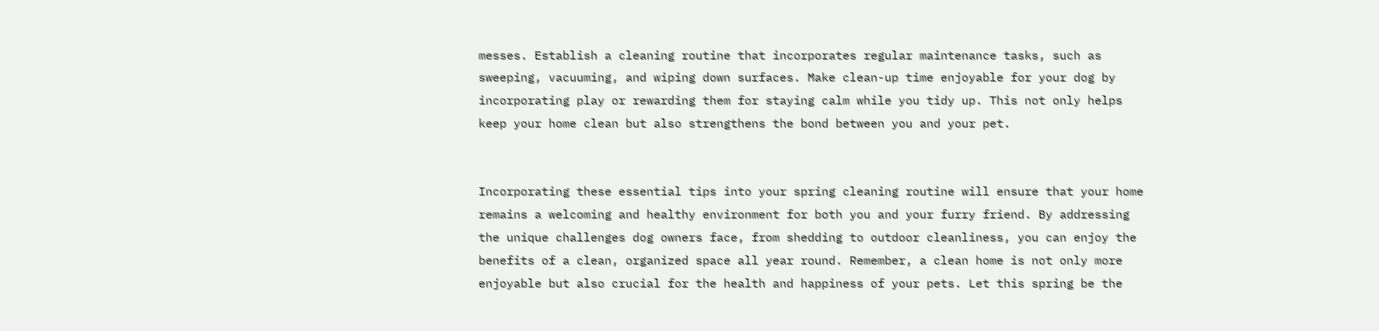messes. Establish a cleaning routine that incorporates regular maintenance tasks, such as sweeping, vacuuming, and wiping down surfaces. Make clean-up time enjoyable for your dog by incorporating play or rewarding them for staying calm while you tidy up. This not only helps keep your home clean but also strengthens the bond between you and your pet.


Incorporating these essential tips into your spring cleaning routine will ensure that your home remains a welcoming and healthy environment for both you and your furry friend. By addressing the unique challenges dog owners face, from shedding to outdoor cleanliness, you can enjoy the benefits of a clean, organized space all year round. Remember, a clean home is not only more enjoyable but also crucial for the health and happiness of your pets. Let this spring be the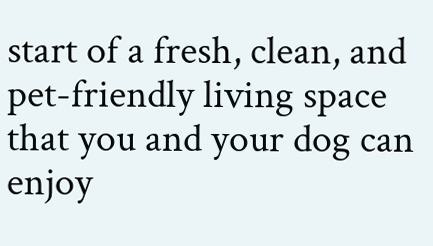start of a fresh, clean, and pet-friendly living space that you and your dog can enjoy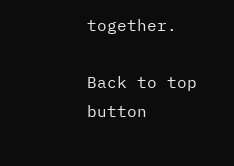together.

Back to top button